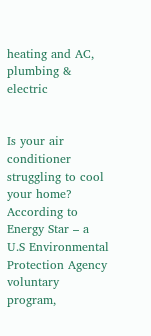heating and AC, plumbing & electric


Is your air conditioner struggling to cool your home? According to Energy Star – a U.S Environmental Protection Agency voluntary program,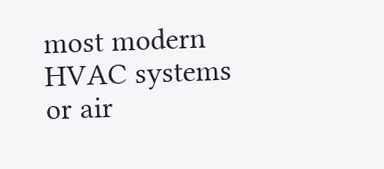most modern HVAC systems or air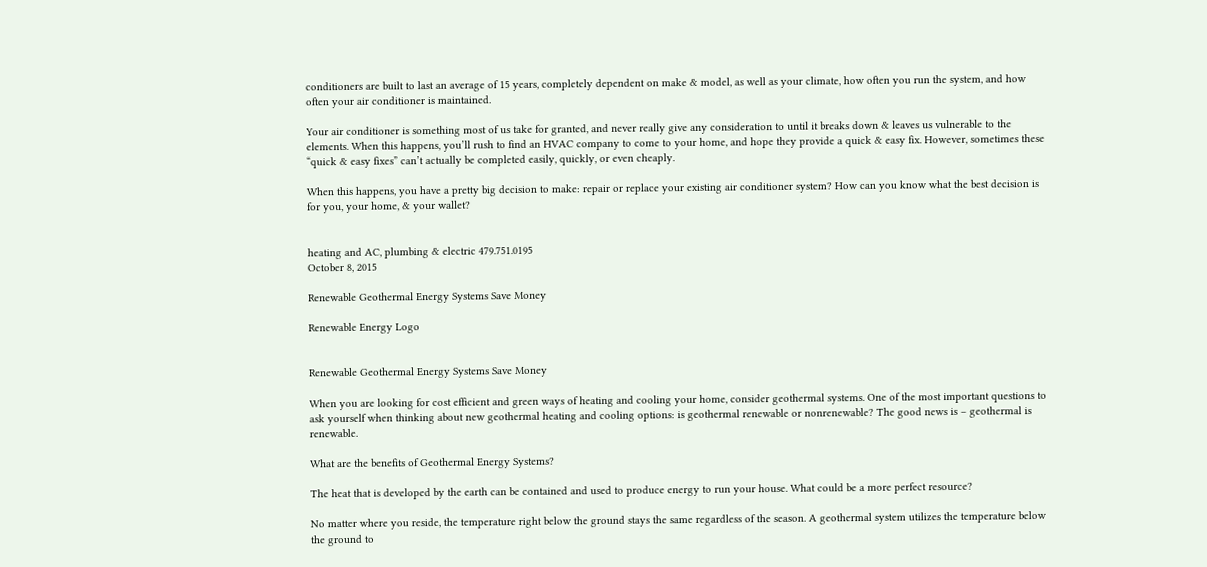conditioners are built to last an average of 15 years, completely dependent on make & model, as well as your climate, how often you run the system, and how often your air conditioner is maintained.

Your air conditioner is something most of us take for granted, and never really give any consideration to until it breaks down & leaves us vulnerable to the elements. When this happens, you’ll rush to find an HVAC company to come to your home, and hope they provide a quick & easy fix. However, sometimes these “quick & easy fixes” can’t actually be completed easily, quickly, or even cheaply.

When this happens, you have a pretty big decision to make: repair or replace your existing air conditioner system? How can you know what the best decision is for you, your home, & your wallet?


heating and AC, plumbing & electric 479.751.0195
October 8, 2015

Renewable Geothermal Energy Systems Save Money

Renewable Energy Logo


Renewable Geothermal Energy Systems Save Money

When you are looking for cost efficient and green ways of heating and cooling your home, consider geothermal systems. One of the most important questions to ask yourself when thinking about new geothermal heating and cooling options: is geothermal renewable or nonrenewable? The good news is – geothermal is renewable.

What are the benefits of Geothermal Energy Systems?

The heat that is developed by the earth can be contained and used to produce energy to run your house. What could be a more perfect resource?

No matter where you reside, the temperature right below the ground stays the same regardless of the season. A geothermal system utilizes the temperature below the ground to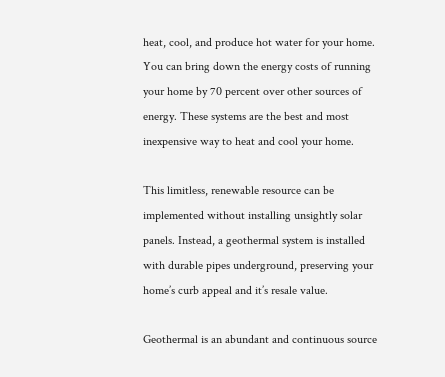heat, cool, and produce hot water for your home. You can bring down the energy costs of running your home by 70 percent over other sources of energy. These systems are the best and most inexpensive way to heat and cool your home.

This limitless, renewable resource can be implemented without installing unsightly solar panels. Instead, a geothermal system is installed with durable pipes underground, preserving your home’s curb appeal and it’s resale value.

Geothermal is an abundant and continuous source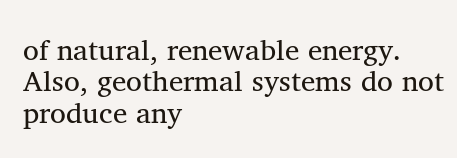of natural, renewable energy. Also, geothermal systems do not produce any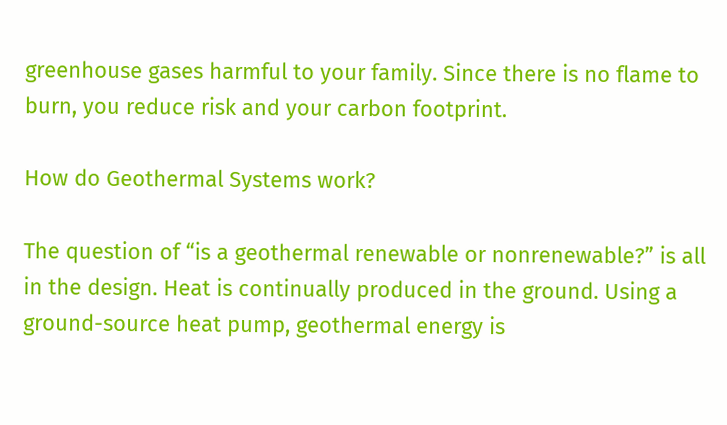greenhouse gases harmful to your family. Since there is no flame to burn, you reduce risk and your carbon footprint.

How do Geothermal Systems work?

The question of “is a geothermal renewable or nonrenewable?” is all in the design. Heat is continually produced in the ground. Using a ground-source heat pump, geothermal energy is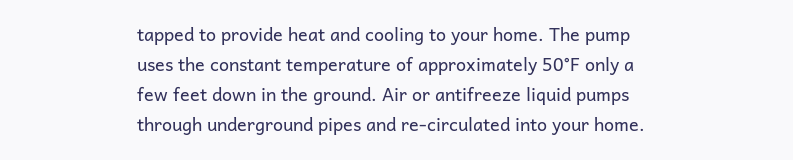tapped to provide heat and cooling to your home. The pump uses the constant temperature of approximately 50°F only a few feet down in the ground. Air or antifreeze liquid pumps through underground pipes and re-circulated into your home.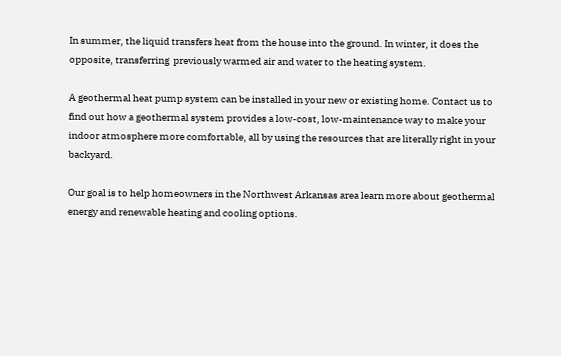In summer, the liquid transfers heat from the house into the ground. In winter, it does the opposite, transferring  previously warmed air and water to the heating system.

A geothermal heat pump system can be installed in your new or existing home. Contact us to find out how a geothermal system provides a low-cost, low-maintenance way to make your indoor atmosphere more comfortable, all by using the resources that are literally right in your backyard.

Our goal is to help homeowners in the Northwest Arkansas area learn more about geothermal energy and renewable heating and cooling options.